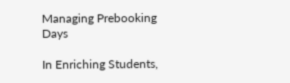Managing Prebooking Days

In Enriching Students,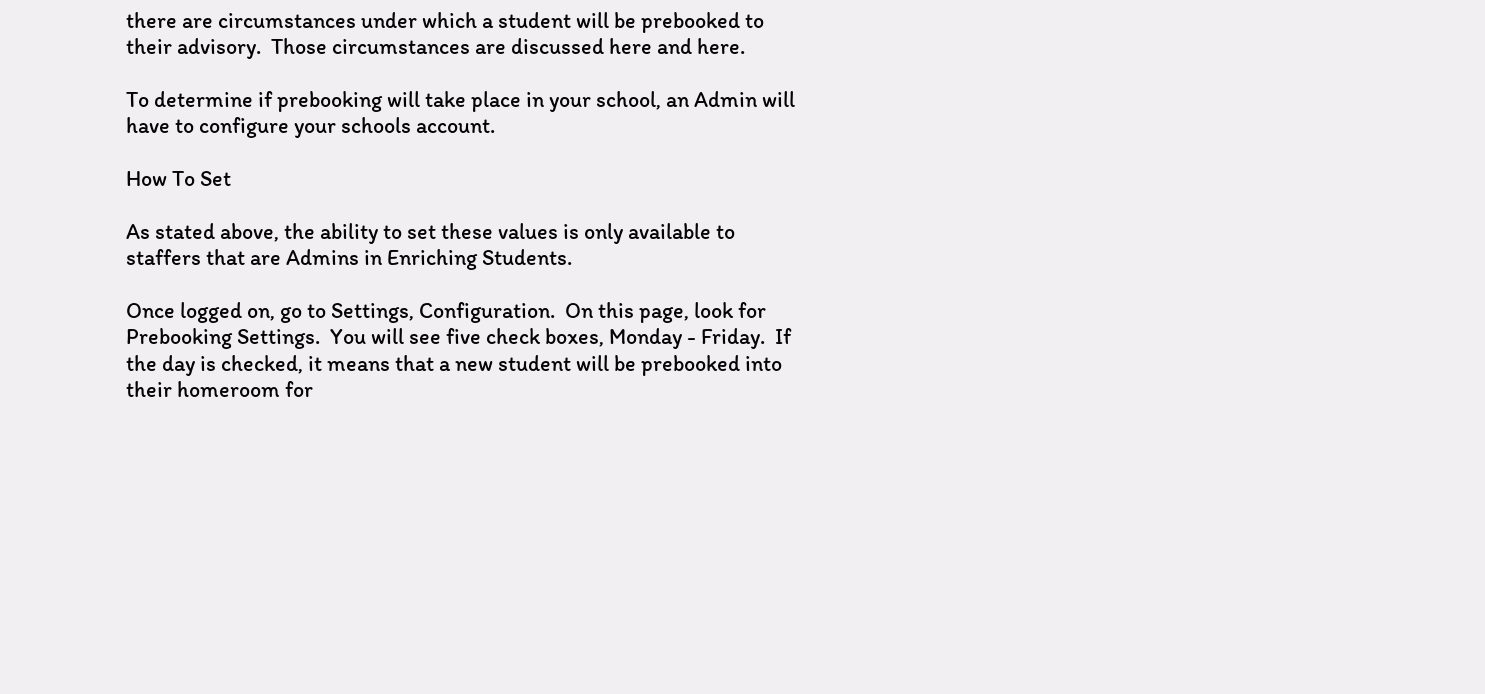there are circumstances under which a student will be prebooked to their advisory.  Those circumstances are discussed here and here.

To determine if prebooking will take place in your school, an Admin will have to configure your schools account.

How To Set

As stated above, the ability to set these values is only available to staffers that are Admins in Enriching Students.

Once logged on, go to Settings, Configuration.  On this page, look for Prebooking Settings.  You will see five check boxes, Monday - Friday.  If the day is checked, it means that a new student will be prebooked into their homeroom for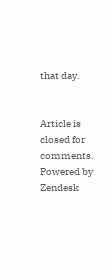that day.


Article is closed for comments.
Powered by Zendesk